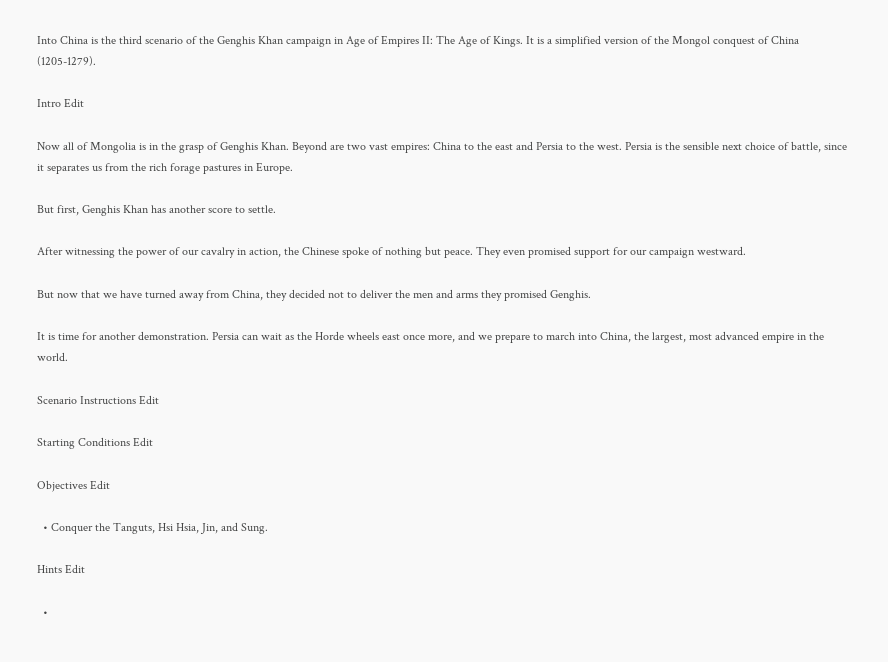Into China is the third scenario of the Genghis Khan campaign in Age of Empires II: The Age of Kings. It is a simplified version of the Mongol conquest of China (1205-1279).

Intro Edit

Now all of Mongolia is in the grasp of Genghis Khan. Beyond are two vast empires: China to the east and Persia to the west. Persia is the sensible next choice of battle, since it separates us from the rich forage pastures in Europe.

But first, Genghis Khan has another score to settle.

After witnessing the power of our cavalry in action, the Chinese spoke of nothing but peace. They even promised support for our campaign westward.

But now that we have turned away from China, they decided not to deliver the men and arms they promised Genghis.

It is time for another demonstration. Persia can wait as the Horde wheels east once more, and we prepare to march into China, the largest, most advanced empire in the world.

Scenario Instructions Edit

Starting Conditions Edit

Objectives Edit

  • Conquer the Tanguts, Hsi Hsia, Jin, and Sung.

Hints Edit

  •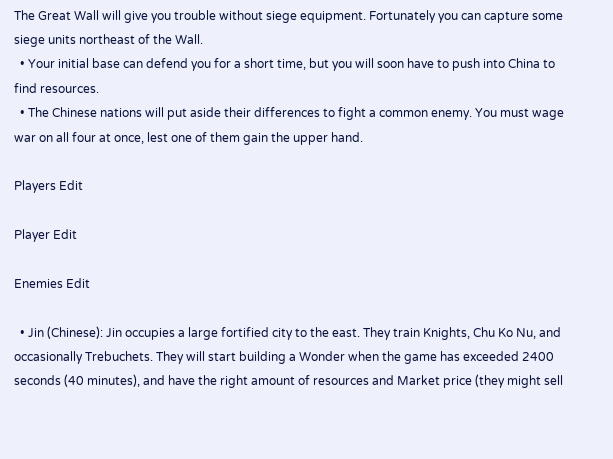The Great Wall will give you trouble without siege equipment. Fortunately you can capture some siege units northeast of the Wall.
  • Your initial base can defend you for a short time, but you will soon have to push into China to find resources.
  • The Chinese nations will put aside their differences to fight a common enemy. You must wage war on all four at once, lest one of them gain the upper hand.

Players Edit

Player Edit

Enemies Edit

  • Jin (Chinese): Jin occupies a large fortified city to the east. They train Knights, Chu Ko Nu, and occasionally Trebuchets. They will start building a Wonder when the game has exceeded 2400 seconds (40 minutes), and have the right amount of resources and Market price (they might sell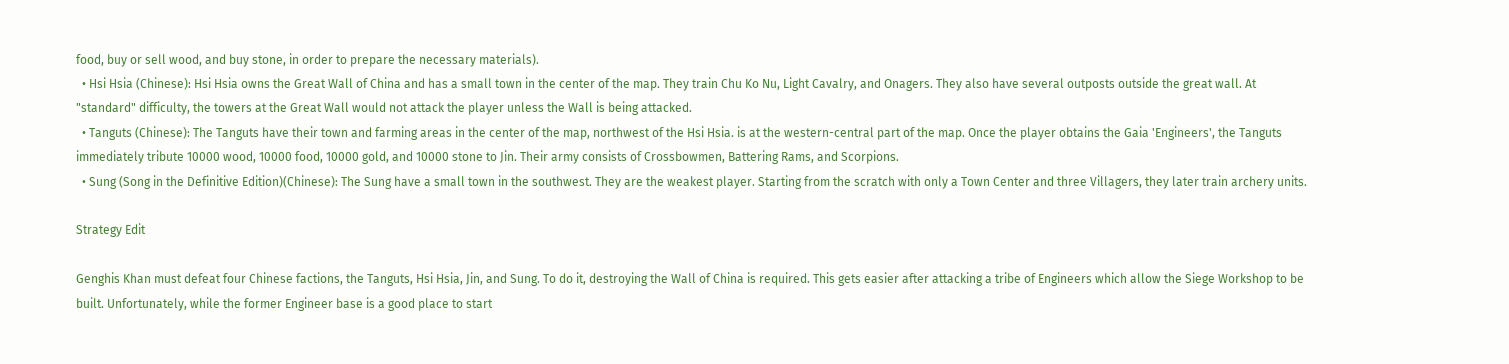food, buy or sell wood, and buy stone, in order to prepare the necessary materials).
  • Hsi Hsia (Chinese): Hsi Hsia owns the Great Wall of China and has a small town in the center of the map. They train Chu Ko Nu, Light Cavalry, and Onagers. They also have several outposts outside the great wall. At "standard" difficulty, the towers at the Great Wall would not attack the player unless the Wall is being attacked.
  • Tanguts (Chinese): The Tanguts have their town and farming areas in the center of the map, northwest of the Hsi Hsia. is at the western-central part of the map. Once the player obtains the Gaia 'Engineers', the Tanguts immediately tribute 10000 wood, 10000 food, 10000 gold, and 10000 stone to Jin. Their army consists of Crossbowmen, Battering Rams, and Scorpions.
  • Sung (Song in the Definitive Edition)(Chinese): The Sung have a small town in the southwest. They are the weakest player. Starting from the scratch with only a Town Center and three Villagers, they later train archery units.

Strategy Edit

Genghis Khan must defeat four Chinese factions, the Tanguts, Hsi Hsia, Jin, and Sung. To do it, destroying the Wall of China is required. This gets easier after attacking a tribe of Engineers which allow the Siege Workshop to be built. Unfortunately, while the former Engineer base is a good place to start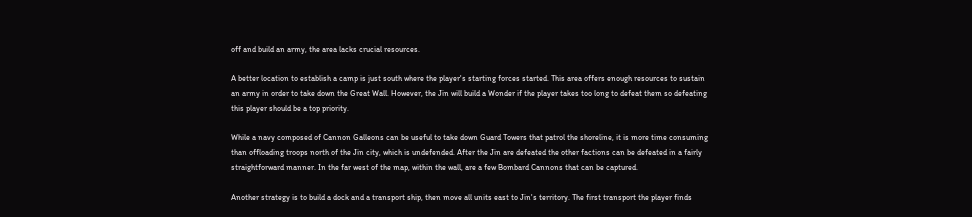off and build an army, the area lacks crucial resources.

A better location to establish a camp is just south where the player's starting forces started. This area offers enough resources to sustain an army in order to take down the Great Wall. However, the Jin will build a Wonder if the player takes too long to defeat them so defeating this player should be a top priority.

While a navy composed of Cannon Galleons can be useful to take down Guard Towers that patrol the shoreline, it is more time consuming than offloading troops north of the Jin city, which is undefended. After the Jin are defeated the other factions can be defeated in a fairly straightforward manner. In the far west of the map, within the wall, are a few Bombard Cannons that can be captured.

Another strategy is to build a dock and a transport ship, then move all units east to Jin's territory. The first transport the player finds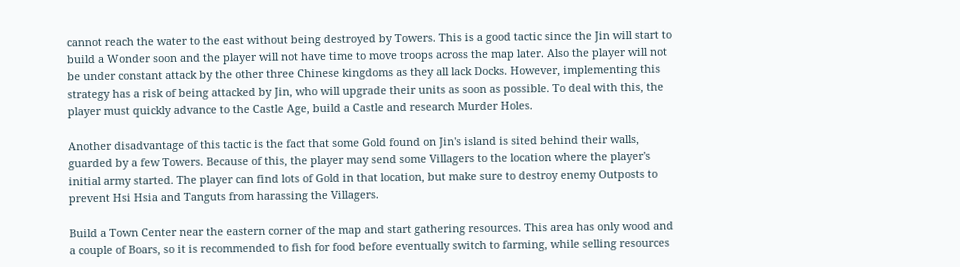cannot reach the water to the east without being destroyed by Towers. This is a good tactic since the Jin will start to build a Wonder soon and the player will not have time to move troops across the map later. Also the player will not be under constant attack by the other three Chinese kingdoms as they all lack Docks. However, implementing this strategy has a risk of being attacked by Jin, who will upgrade their units as soon as possible. To deal with this, the player must quickly advance to the Castle Age, build a Castle and research Murder Holes.

Another disadvantage of this tactic is the fact that some Gold found on Jin's island is sited behind their walls, guarded by a few Towers. Because of this, the player may send some Villagers to the location where the player's initial army started. The player can find lots of Gold in that location, but make sure to destroy enemy Outposts to prevent Hsi Hsia and Tanguts from harassing the Villagers.

Build a Town Center near the eastern corner of the map and start gathering resources. This area has only wood and a couple of Boars, so it is recommended to fish for food before eventually switch to farming, while selling resources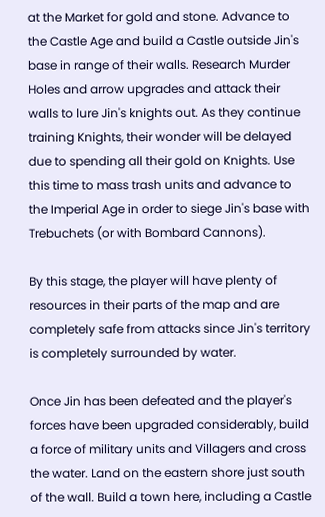at the Market for gold and stone. Advance to the Castle Age and build a Castle outside Jin's base in range of their walls. Research Murder Holes and arrow upgrades and attack their walls to lure Jin's knights out. As they continue training Knights, their wonder will be delayed due to spending all their gold on Knights. Use this time to mass trash units and advance to the Imperial Age in order to siege Jin's base with Trebuchets (or with Bombard Cannons).

By this stage, the player will have plenty of resources in their parts of the map and are completely safe from attacks since Jin's territory is completely surrounded by water.

Once Jin has been defeated and the player's forces have been upgraded considerably, build a force of military units and Villagers and cross the water. Land on the eastern shore just south of the wall. Build a town here, including a Castle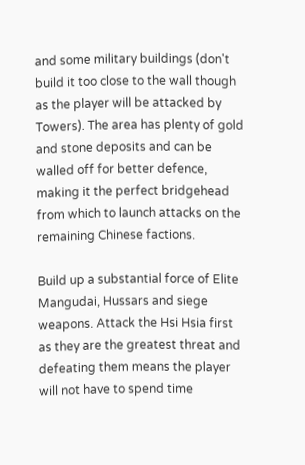and some military buildings (don't build it too close to the wall though as the player will be attacked by Towers). The area has plenty of gold and stone deposits and can be walled off for better defence, making it the perfect bridgehead from which to launch attacks on the remaining Chinese factions.

Build up a substantial force of Elite Mangudai, Hussars and siege weapons. Attack the Hsi Hsia first as they are the greatest threat and defeating them means the player will not have to spend time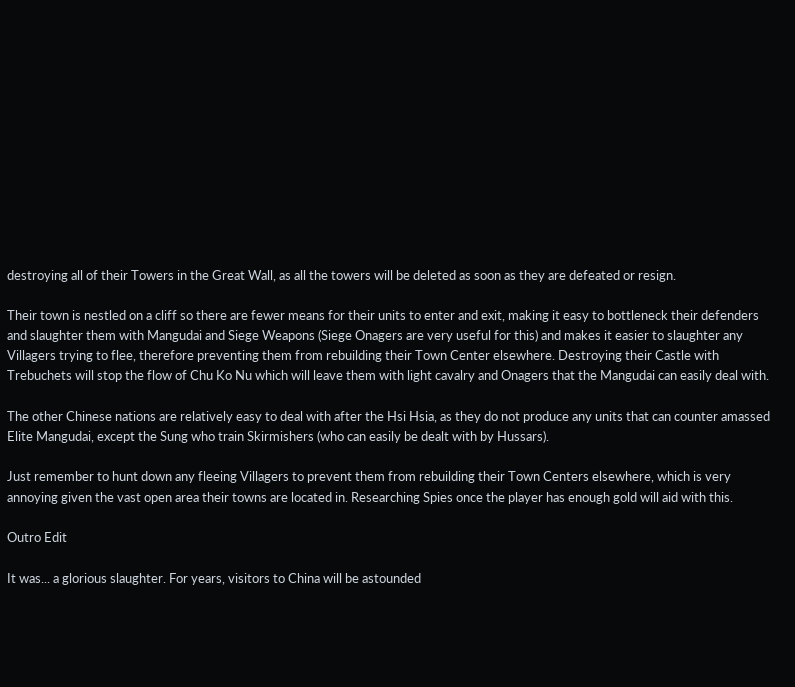destroying all of their Towers in the Great Wall, as all the towers will be deleted as soon as they are defeated or resign.

Their town is nestled on a cliff so there are fewer means for their units to enter and exit, making it easy to bottleneck their defenders and slaughter them with Mangudai and Siege Weapons (Siege Onagers are very useful for this) and makes it easier to slaughter any Villagers trying to flee, therefore preventing them from rebuilding their Town Center elsewhere. Destroying their Castle with Trebuchets will stop the flow of Chu Ko Nu which will leave them with light cavalry and Onagers that the Mangudai can easily deal with.

The other Chinese nations are relatively easy to deal with after the Hsi Hsia, as they do not produce any units that can counter amassed Elite Mangudai, except the Sung who train Skirmishers (who can easily be dealt with by Hussars).

Just remember to hunt down any fleeing Villagers to prevent them from rebuilding their Town Centers elsewhere, which is very annoying given the vast open area their towns are located in. Researching Spies once the player has enough gold will aid with this.

Outro Edit

It was... a glorious slaughter. For years, visitors to China will be astounded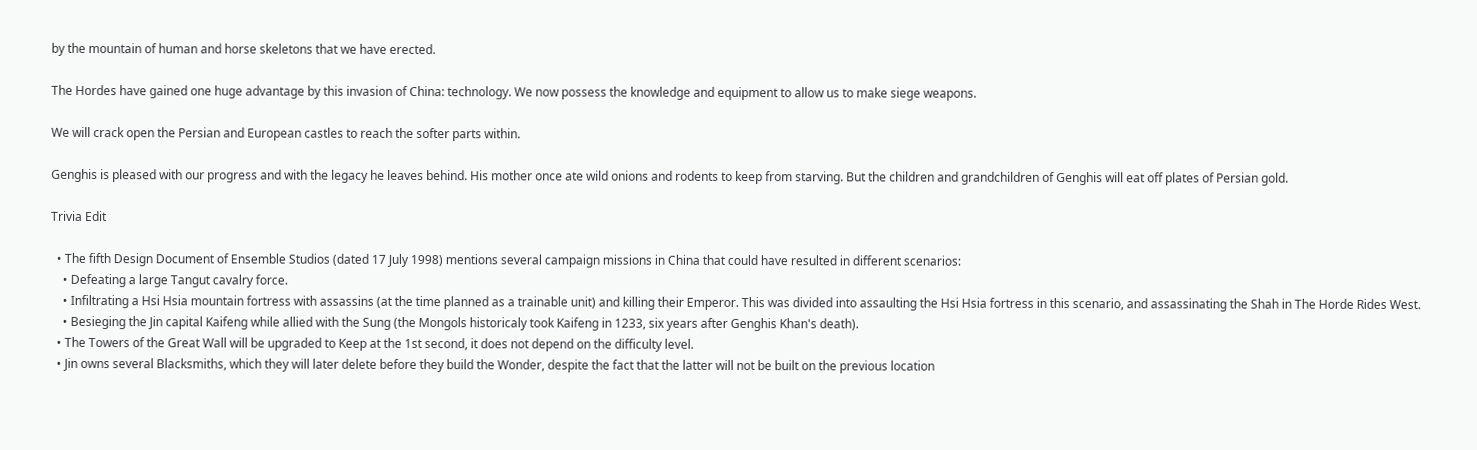by the mountain of human and horse skeletons that we have erected.

The Hordes have gained one huge advantage by this invasion of China: technology. We now possess the knowledge and equipment to allow us to make siege weapons.

We will crack open the Persian and European castles to reach the softer parts within.

Genghis is pleased with our progress and with the legacy he leaves behind. His mother once ate wild onions and rodents to keep from starving. But the children and grandchildren of Genghis will eat off plates of Persian gold.

Trivia Edit

  • The fifth Design Document of Ensemble Studios (dated 17 July 1998) mentions several campaign missions in China that could have resulted in different scenarios:
    • Defeating a large Tangut cavalry force.
    • Infiltrating a Hsi Hsia mountain fortress with assassins (at the time planned as a trainable unit) and killing their Emperor. This was divided into assaulting the Hsi Hsia fortress in this scenario, and assassinating the Shah in The Horde Rides West.
    • Besieging the Jin capital Kaifeng while allied with the Sung (the Mongols historicaly took Kaifeng in 1233, six years after Genghis Khan's death).
  • The Towers of the Great Wall will be upgraded to Keep at the 1st second, it does not depend on the difficulty level.
  • Jin owns several Blacksmiths, which they will later delete before they build the Wonder, despite the fact that the latter will not be built on the previous location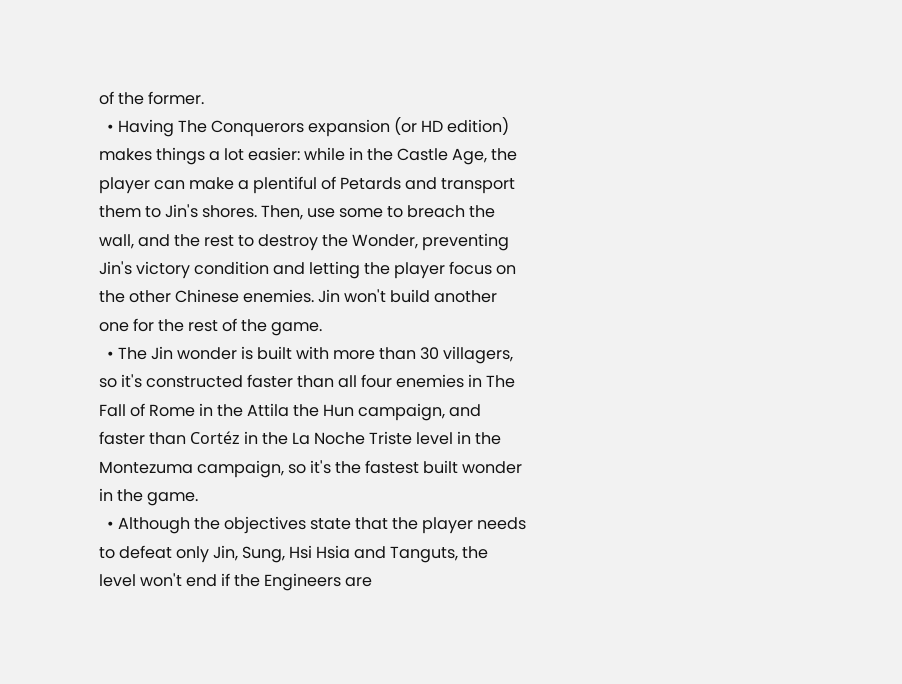of the former.
  • Having The Conquerors expansion (or HD edition) makes things a lot easier: while in the Castle Age, the player can make a plentiful of Petards and transport them to Jin's shores. Then, use some to breach the wall, and the rest to destroy the Wonder, preventing Jin's victory condition and letting the player focus on the other Chinese enemies. Jin won't build another one for the rest of the game.
  • The Jin wonder is built with more than 30 villagers, so it's constructed faster than all four enemies in The Fall of Rome in the Attila the Hun campaign, and faster than Cortéz in the La Noche Triste level in the Montezuma campaign, so it's the fastest built wonder in the game.
  • Although the objectives state that the player needs to defeat only Jin, Sung, Hsi Hsia and Tanguts, the level won't end if the Engineers are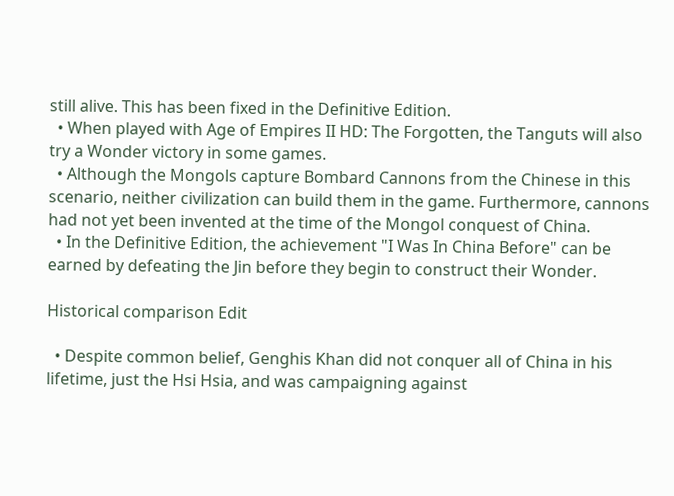still alive. This has been fixed in the Definitive Edition.
  • When played with Age of Empires II HD: The Forgotten, the Tanguts will also try a Wonder victory in some games.
  • Although the Mongols capture Bombard Cannons from the Chinese in this scenario, neither civilization can build them in the game. Furthermore, cannons had not yet been invented at the time of the Mongol conquest of China.
  • In the Definitive Edition, the achievement "I Was In China Before" can be earned by defeating the Jin before they begin to construct their Wonder.

Historical comparison Edit

  • Despite common belief, Genghis Khan did not conquer all of China in his lifetime, just the Hsi Hsia, and was campaigning against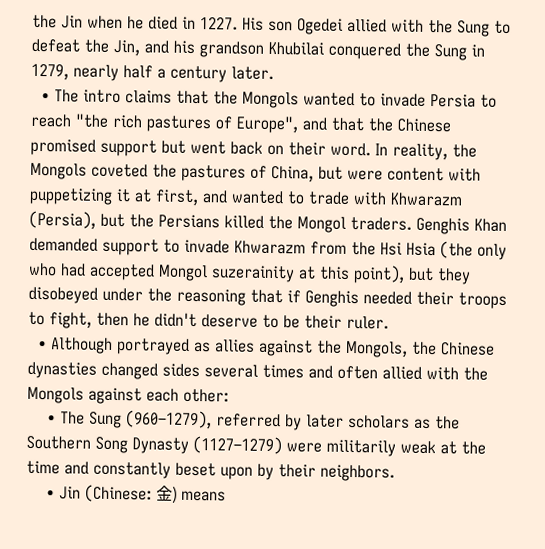the Jin when he died in 1227. His son Ogedei allied with the Sung to defeat the Jin, and his grandson Khubilai conquered the Sung in 1279, nearly half a century later.
  • The intro claims that the Mongols wanted to invade Persia to reach "the rich pastures of Europe", and that the Chinese promised support but went back on their word. In reality, the Mongols coveted the pastures of China, but were content with puppetizing it at first, and wanted to trade with Khwarazm (Persia), but the Persians killed the Mongol traders. Genghis Khan demanded support to invade Khwarazm from the Hsi Hsia (the only who had accepted Mongol suzerainity at this point), but they disobeyed under the reasoning that if Genghis needed their troops to fight, then he didn't deserve to be their ruler.
  • Although portrayed as allies against the Mongols, the Chinese dynasties changed sides several times and often allied with the Mongols against each other:
    • The Sung (960–1279), referred by later scholars as the Southern Song Dynasty (1127–1279) were militarily weak at the time and constantly beset upon by their neighbors.
    • Jin (Chinese: 金) means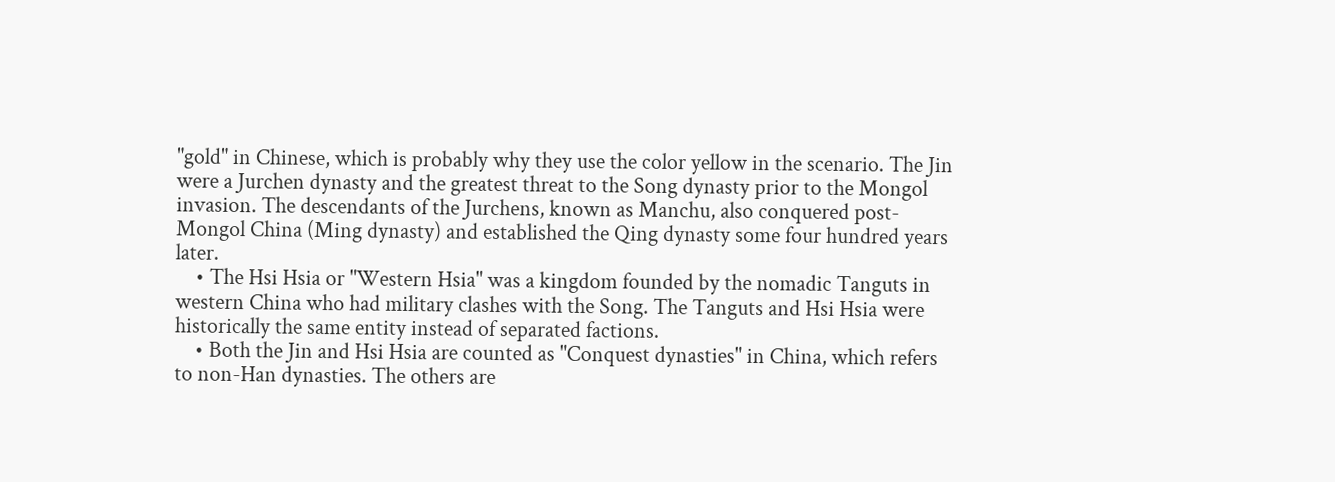"gold" in Chinese, which is probably why they use the color yellow in the scenario. The Jin were a Jurchen dynasty and the greatest threat to the Song dynasty prior to the Mongol invasion. The descendants of the Jurchens, known as Manchu, also conquered post-Mongol China (Ming dynasty) and established the Qing dynasty some four hundred years later.
    • The Hsi Hsia or "Western Hsia" was a kingdom founded by the nomadic Tanguts in western China who had military clashes with the Song. The Tanguts and Hsi Hsia were historically the same entity instead of separated factions.
    • Both the Jin and Hsi Hsia are counted as "Conquest dynasties" in China, which refers to non-Han dynasties. The others are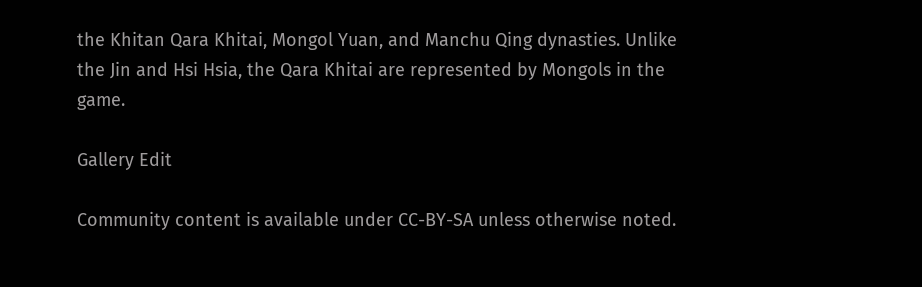the Khitan Qara Khitai, Mongol Yuan, and Manchu Qing dynasties. Unlike the Jin and Hsi Hsia, the Qara Khitai are represented by Mongols in the game.

Gallery Edit

Community content is available under CC-BY-SA unless otherwise noted.